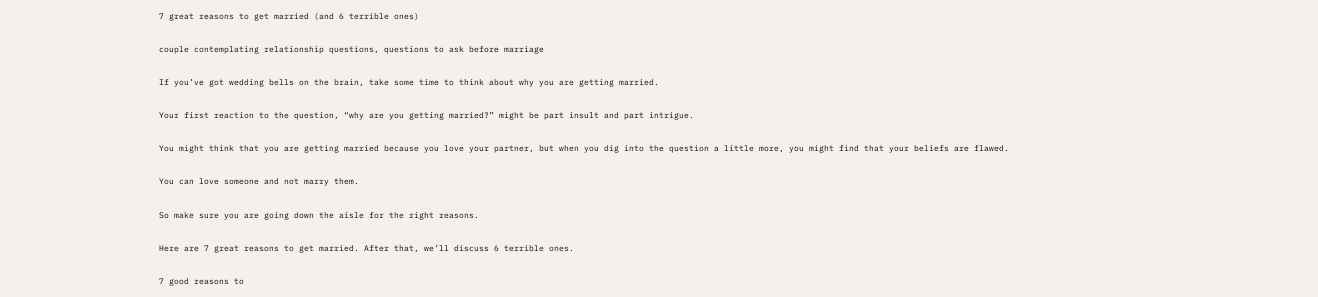7 great reasons to get married (and 6 terrible ones)

couple contemplating relationship questions, questions to ask before marriage

If you’ve got wedding bells on the brain, take some time to think about why you are getting married.

Your first reaction to the question, “why are you getting married?” might be part insult and part intrigue.

You might think that you are getting married because you love your partner, but when you dig into the question a little more, you might find that your beliefs are flawed.

You can love someone and not marry them.

So make sure you are going down the aisle for the right reasons.

Here are 7 great reasons to get married. After that, we’ll discuss 6 terrible ones.

7 good reasons to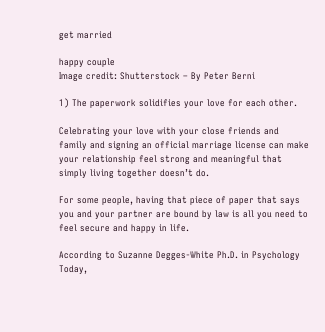get married

happy couple
Image credit: Shutterstock – By Peter Berni

1) The paperwork solidifies your love for each other.

Celebrating your love with your close friends and family and signing an official marriage license can make your relationship feel strong and meaningful that simply living together doesn’t do.

For some people, having that piece of paper that says you and your partner are bound by law is all you need to feel secure and happy in life.

According to Suzanne Degges-White Ph.D. in Psychology Today,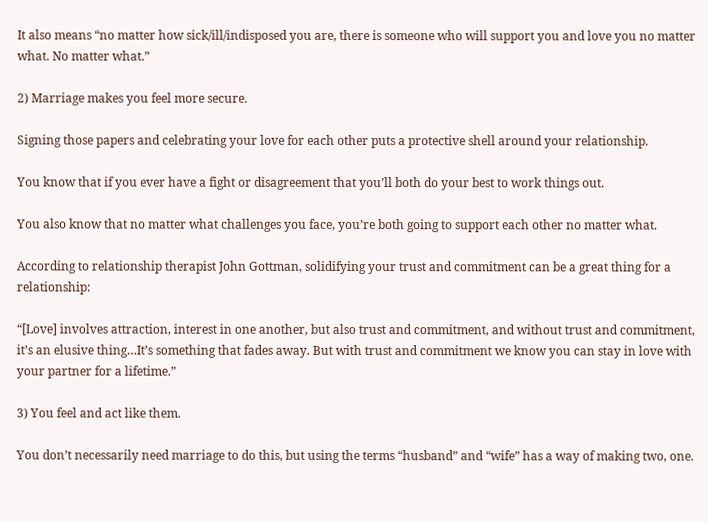It also means “no matter how sick/ill/indisposed you are, there is someone who will support you and love you no matter what. No matter what.”

2) Marriage makes you feel more secure.

Signing those papers and celebrating your love for each other puts a protective shell around your relationship.

You know that if you ever have a fight or disagreement that you’ll both do your best to work things out.

You also know that no matter what challenges you face, you’re both going to support each other no matter what.

According to relationship therapist John Gottman, solidifying your trust and commitment can be a great thing for a relationship:

“[Love] involves attraction, interest in one another, but also trust and commitment, and without trust and commitment, it’s an elusive thing…It’s something that fades away. But with trust and commitment we know you can stay in love with your partner for a lifetime.”

3) You feel and act like them.

You don’t necessarily need marriage to do this, but using the terms “husband” and “wife” has a way of making two, one.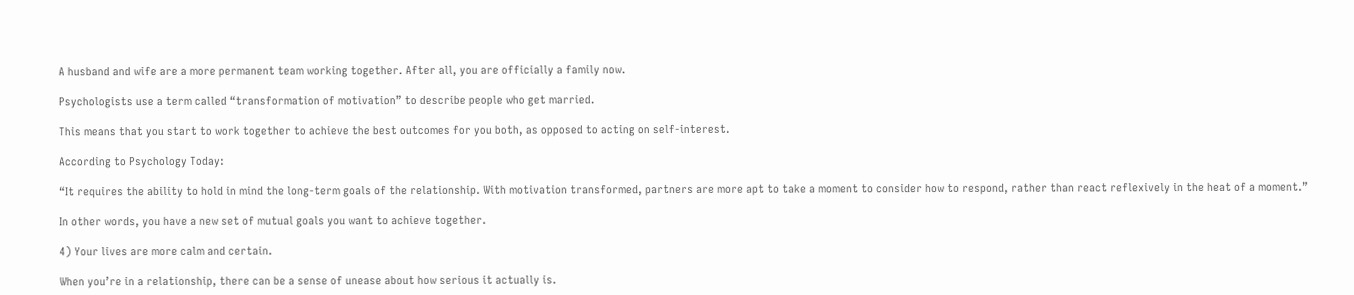A husband and wife are a more permanent team working together. After all, you are officially a family now.

Psychologists use a term called “transformation of motivation” to describe people who get married.

This means that you start to work together to achieve the best outcomes for you both, as opposed to acting on self-interest.

According to Psychology Today:

“It requires the ability to hold in mind the long-term goals of the relationship. With motivation transformed, partners are more apt to take a moment to consider how to respond, rather than react reflexively in the heat of a moment.”

In other words, you have a new set of mutual goals you want to achieve together.

4) Your lives are more calm and certain.

When you’re in a relationship, there can be a sense of unease about how serious it actually is.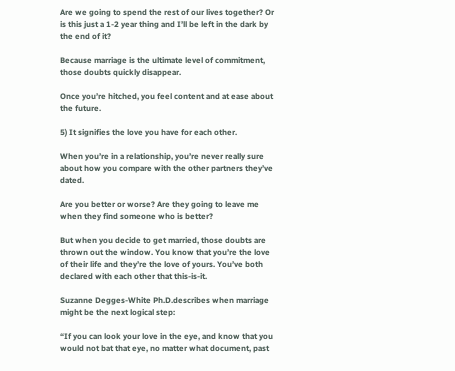Are we going to spend the rest of our lives together? Or is this just a 1-2 year thing and I’ll be left in the dark by the end of it?

Because marriage is the ultimate level of commitment, those doubts quickly disappear.

Once you’re hitched, you feel content and at ease about the future.

5) It signifies the love you have for each other.

When you’re in a relationship, you’re never really sure about how you compare with the other partners they’ve dated.

Are you better or worse? Are they going to leave me when they find someone who is better?

But when you decide to get married, those doubts are thrown out the window. You know that you’re the love of their life and they’re the love of yours. You’ve both declared with each other that this-is-it.

Suzanne Degges-White Ph.D.describes when marriage might be the next logical step:

“If you can look your love in the eye, and know that you would not bat that eye, no matter what document, past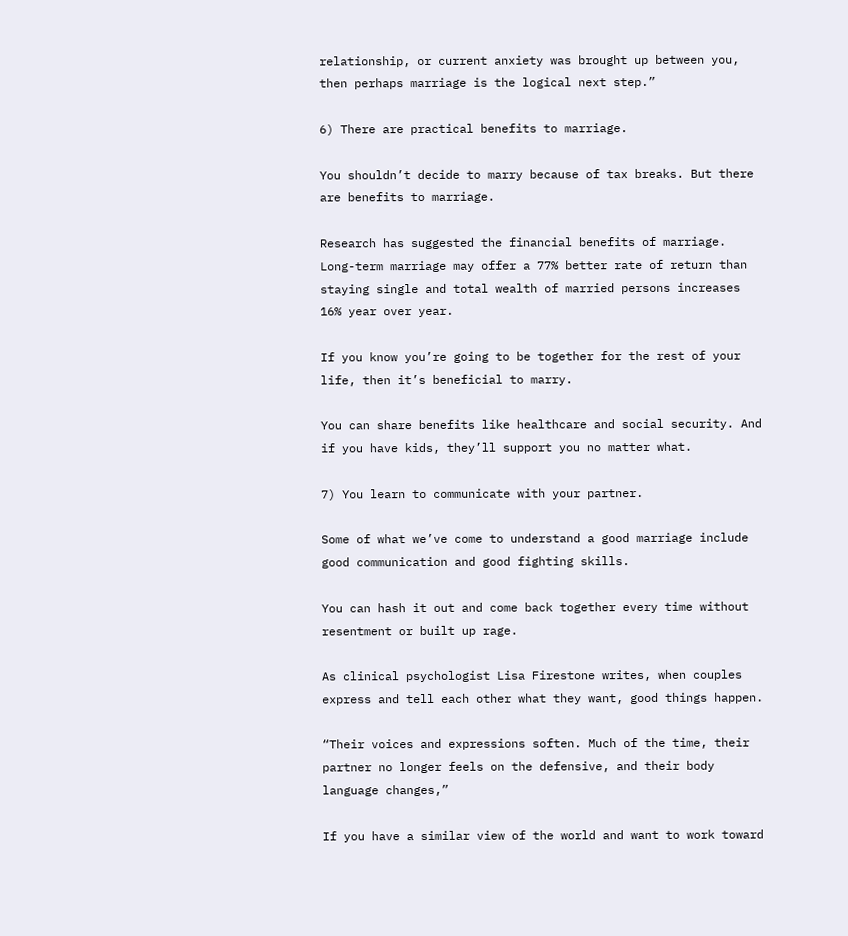relationship, or current anxiety was brought up between you, then perhaps marriage is the logical next step.”

6) There are practical benefits to marriage.

You shouldn’t decide to marry because of tax breaks. But there are benefits to marriage.

Research has suggested the financial benefits of marriage. Long-term marriage may offer a 77% better rate of return than staying single and total wealth of married persons increases 16% year over year.

If you know you’re going to be together for the rest of your life, then it’s beneficial to marry.

You can share benefits like healthcare and social security. And if you have kids, they’ll support you no matter what.

7) You learn to communicate with your partner.

Some of what we’ve come to understand a good marriage include good communication and good fighting skills.

You can hash it out and come back together every time without resentment or built up rage.

As clinical psychologist Lisa Firestone writes, when couples express and tell each other what they want, good things happen.

“Their voices and expressions soften. Much of the time, their partner no longer feels on the defensive, and their body language changes,”

If you have a similar view of the world and want to work toward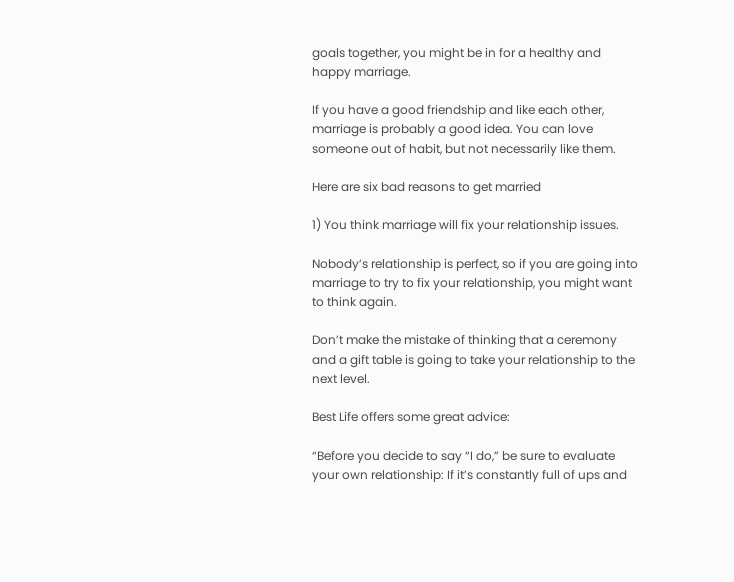goals together, you might be in for a healthy and happy marriage.

If you have a good friendship and like each other, marriage is probably a good idea. You can love someone out of habit, but not necessarily like them.

Here are six bad reasons to get married

1) You think marriage will fix your relationship issues.

Nobody’s relationship is perfect, so if you are going into marriage to try to fix your relationship, you might want to think again.

Don’t make the mistake of thinking that a ceremony and a gift table is going to take your relationship to the next level.

Best Life offers some great advice:

“Before you decide to say “I do,” be sure to evaluate your own relationship: If it’s constantly full of ups and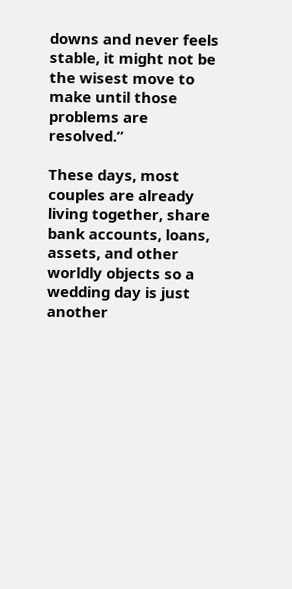downs and never feels stable, it might not be the wisest move to make until those problems are resolved.”

These days, most couples are already living together, share bank accounts, loans, assets, and other worldly objects so a wedding day is just another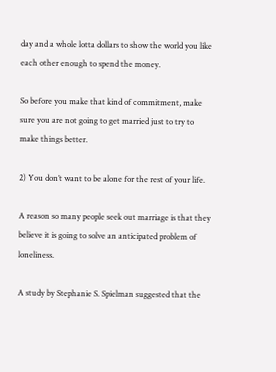day and a whole lotta dollars to show the world you like each other enough to spend the money.

So before you make that kind of commitment, make sure you are not going to get married just to try to make things better.

2) You don’t want to be alone for the rest of your life.

A reason so many people seek out marriage is that they believe it is going to solve an anticipated problem of loneliness.

A study by Stephanie S. Spielman suggested that the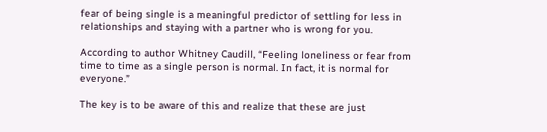fear of being single is a meaningful predictor of settling for less in relationships and staying with a partner who is wrong for you.

According to author Whitney Caudill, “Feeling loneliness or fear from time to time as a single person is normal. In fact, it is normal for everyone.”

The key is to be aware of this and realize that these are just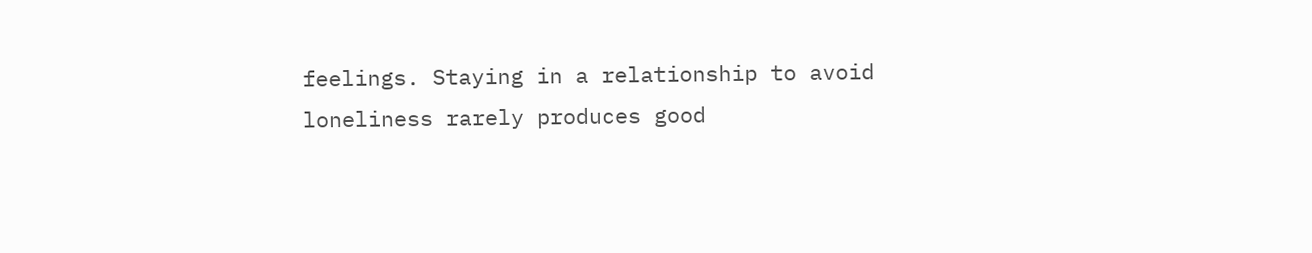feelings. Staying in a relationship to avoid loneliness rarely produces good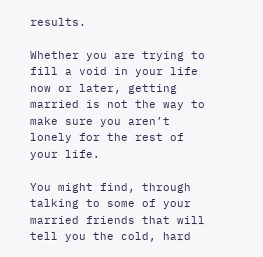results.

Whether you are trying to fill a void in your life now or later, getting married is not the way to make sure you aren’t lonely for the rest of your life.

You might find, through talking to some of your married friends that will tell you the cold, hard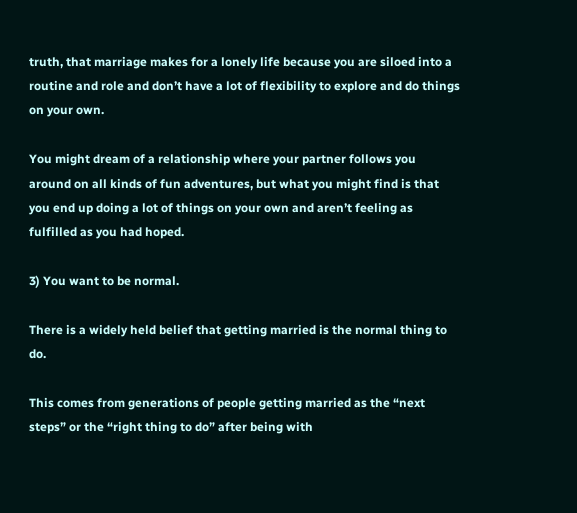truth, that marriage makes for a lonely life because you are siloed into a routine and role and don’t have a lot of flexibility to explore and do things on your own.

You might dream of a relationship where your partner follows you around on all kinds of fun adventures, but what you might find is that you end up doing a lot of things on your own and aren’t feeling as fulfilled as you had hoped.

3) You want to be normal.

There is a widely held belief that getting married is the normal thing to do.

This comes from generations of people getting married as the “next steps” or the “right thing to do” after being with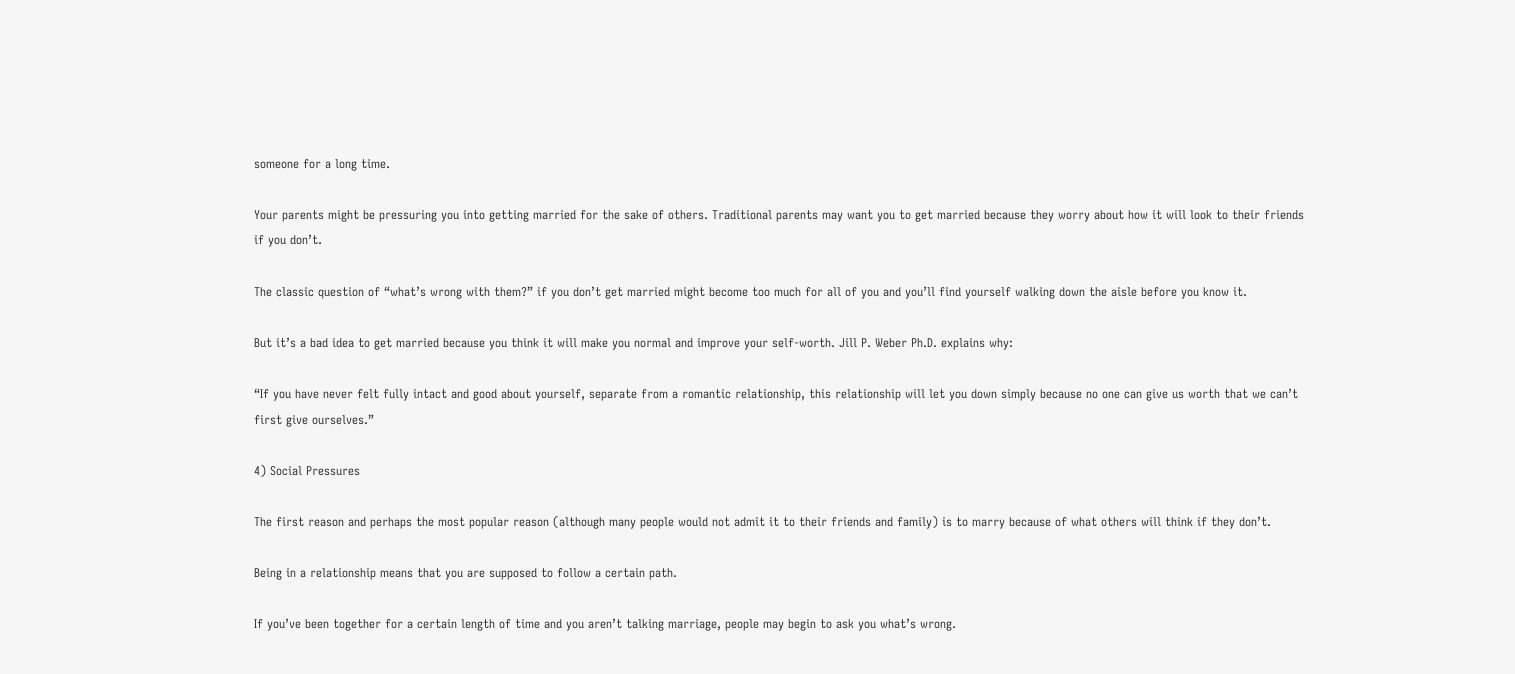someone for a long time.

Your parents might be pressuring you into getting married for the sake of others. Traditional parents may want you to get married because they worry about how it will look to their friends if you don’t.

The classic question of “what’s wrong with them?” if you don’t get married might become too much for all of you and you’ll find yourself walking down the aisle before you know it.

But it’s a bad idea to get married because you think it will make you normal and improve your self-worth. Jill P. Weber Ph.D. explains why:

“If you have never felt fully intact and good about yourself, separate from a romantic relationship, this relationship will let you down simply because no one can give us worth that we can’t first give ourselves.”

4) Social Pressures

The first reason and perhaps the most popular reason (although many people would not admit it to their friends and family) is to marry because of what others will think if they don’t.

Being in a relationship means that you are supposed to follow a certain path.

If you’ve been together for a certain length of time and you aren’t talking marriage, people may begin to ask you what’s wrong.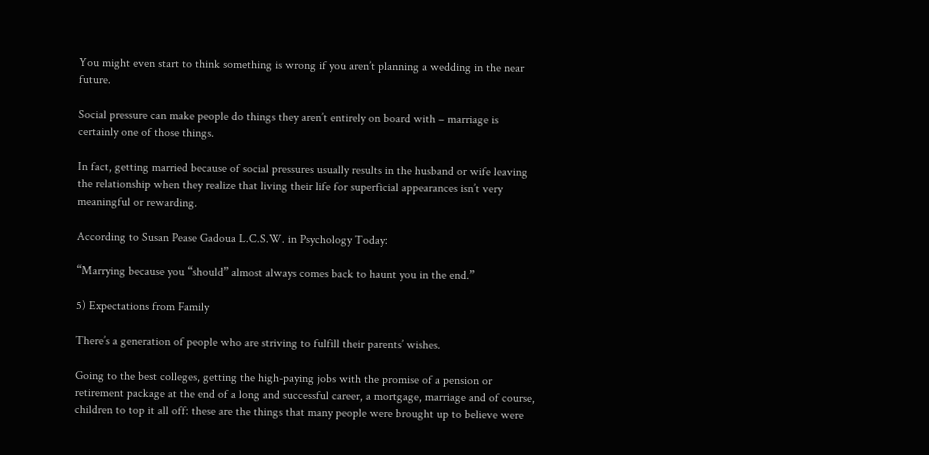You might even start to think something is wrong if you aren’t planning a wedding in the near future.

Social pressure can make people do things they aren’t entirely on board with – marriage is certainly one of those things.

In fact, getting married because of social pressures usually results in the husband or wife leaving the relationship when they realize that living their life for superficial appearances isn’t very meaningful or rewarding.

According to Susan Pease Gadoua L.C.S.W. in Psychology Today:

“Marrying because you “should” almost always comes back to haunt you in the end.”

5) Expectations from Family

There’s a generation of people who are striving to fulfill their parents’ wishes.

Going to the best colleges, getting the high-paying jobs with the promise of a pension or retirement package at the end of a long and successful career, a mortgage, marriage and of course, children to top it all off: these are the things that many people were brought up to believe were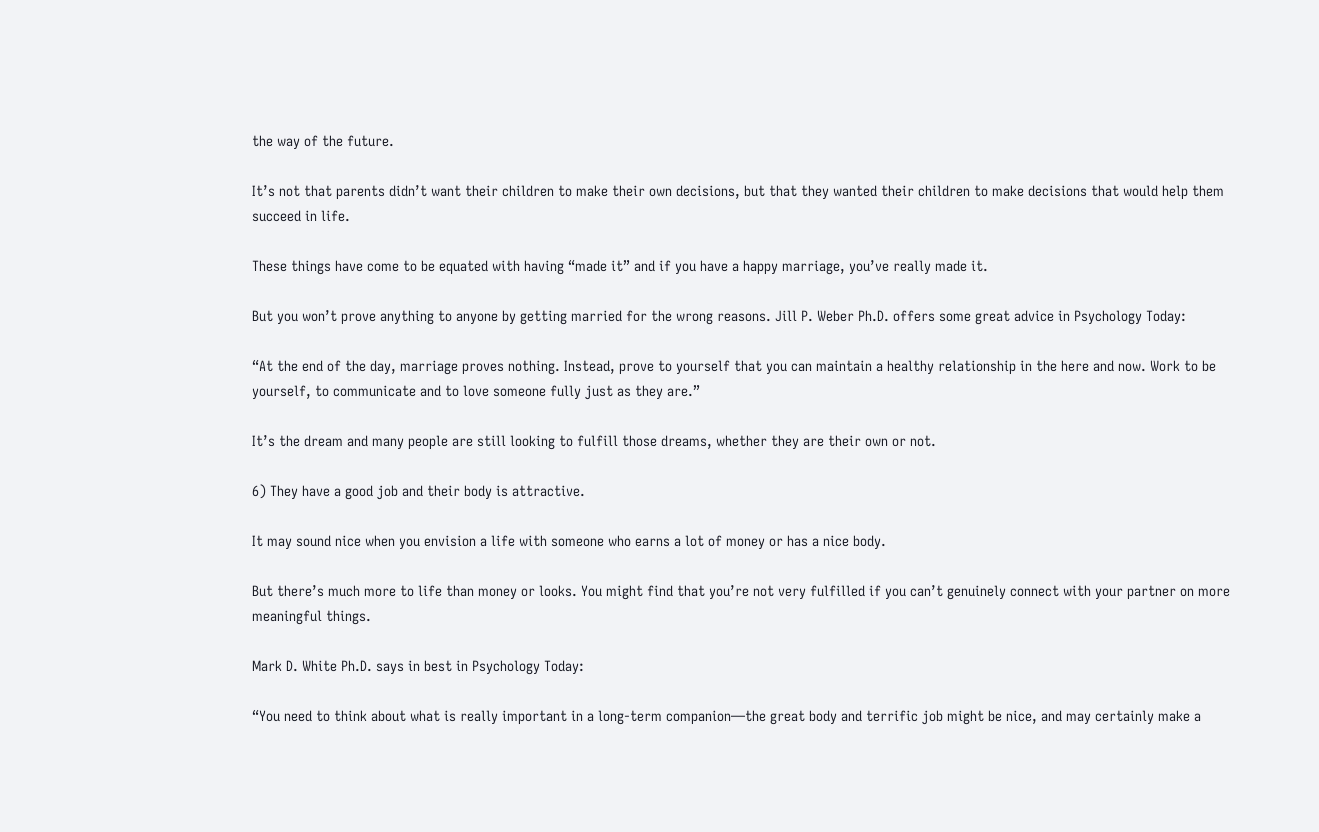the way of the future.

It’s not that parents didn’t want their children to make their own decisions, but that they wanted their children to make decisions that would help them succeed in life.

These things have come to be equated with having “made it” and if you have a happy marriage, you’ve really made it.

But you won’t prove anything to anyone by getting married for the wrong reasons. Jill P. Weber Ph.D. offers some great advice in Psychology Today:

“At the end of the day, marriage proves nothing. Instead, prove to yourself that you can maintain a healthy relationship in the here and now. Work to be yourself, to communicate and to love someone fully just as they are.”

It’s the dream and many people are still looking to fulfill those dreams, whether they are their own or not.

6) They have a good job and their body is attractive.

It may sound nice when you envision a life with someone who earns a lot of money or has a nice body.

But there’s much more to life than money or looks. You might find that you’re not very fulfilled if you can’t genuinely connect with your partner on more meaningful things.

Mark D. White Ph.D. says in best in Psychology Today:

“You need to think about what is really important in a long-term companion—the great body and terrific job might be nice, and may certainly make a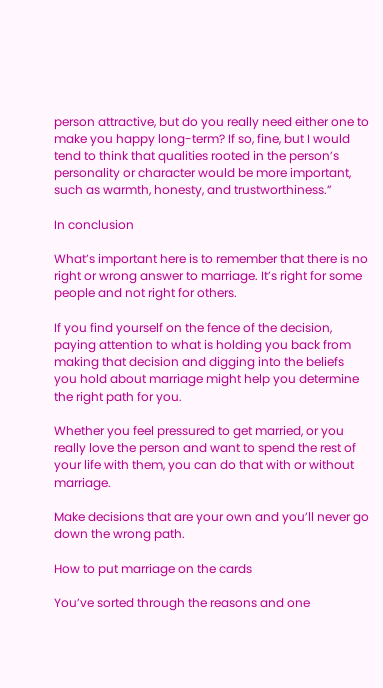person attractive, but do you really need either one to make you happy long-term? If so, fine, but I would tend to think that qualities rooted in the person’s personality or character would be more important, such as warmth, honesty, and trustworthiness.”

In conclusion

What’s important here is to remember that there is no right or wrong answer to marriage. It’s right for some people and not right for others.

If you find yourself on the fence of the decision, paying attention to what is holding you back from making that decision and digging into the beliefs you hold about marriage might help you determine the right path for you.

Whether you feel pressured to get married, or you really love the person and want to spend the rest of your life with them, you can do that with or without marriage.

Make decisions that are your own and you’ll never go down the wrong path.

How to put marriage on the cards

You’ve sorted through the reasons and one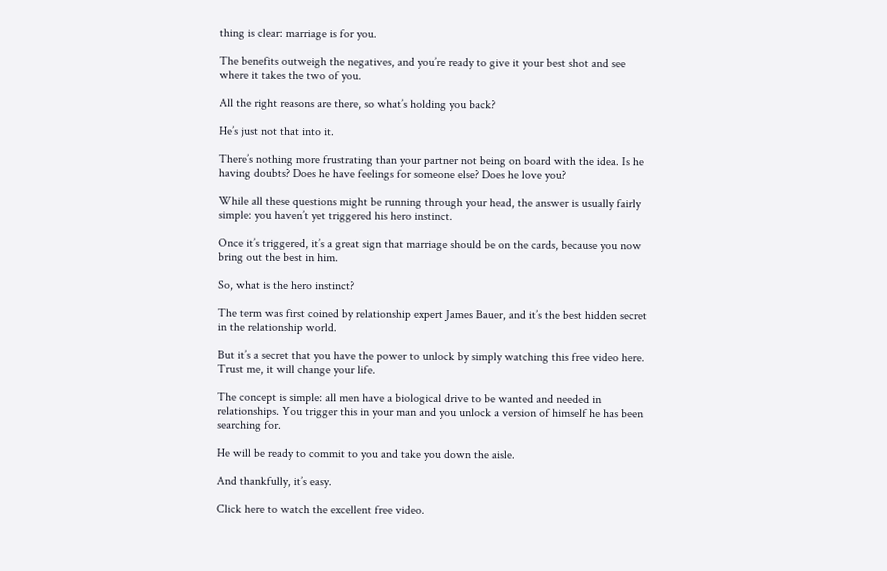thing is clear: marriage is for you.

The benefits outweigh the negatives, and you’re ready to give it your best shot and see where it takes the two of you.

All the right reasons are there, so what’s holding you back?

He’s just not that into it.

There’s nothing more frustrating than your partner not being on board with the idea. Is he having doubts? Does he have feelings for someone else? Does he love you?

While all these questions might be running through your head, the answer is usually fairly simple: you haven’t yet triggered his hero instinct.

Once it’s triggered, it’s a great sign that marriage should be on the cards, because you now bring out the best in him.

So, what is the hero instinct?

The term was first coined by relationship expert James Bauer, and it’s the best hidden secret in the relationship world.

But it’s a secret that you have the power to unlock by simply watching this free video here. Trust me, it will change your life.

The concept is simple: all men have a biological drive to be wanted and needed in relationships. You trigger this in your man and you unlock a version of himself he has been searching for.

He will be ready to commit to you and take you down the aisle.

And thankfully, it’s easy.

Click here to watch the excellent free video.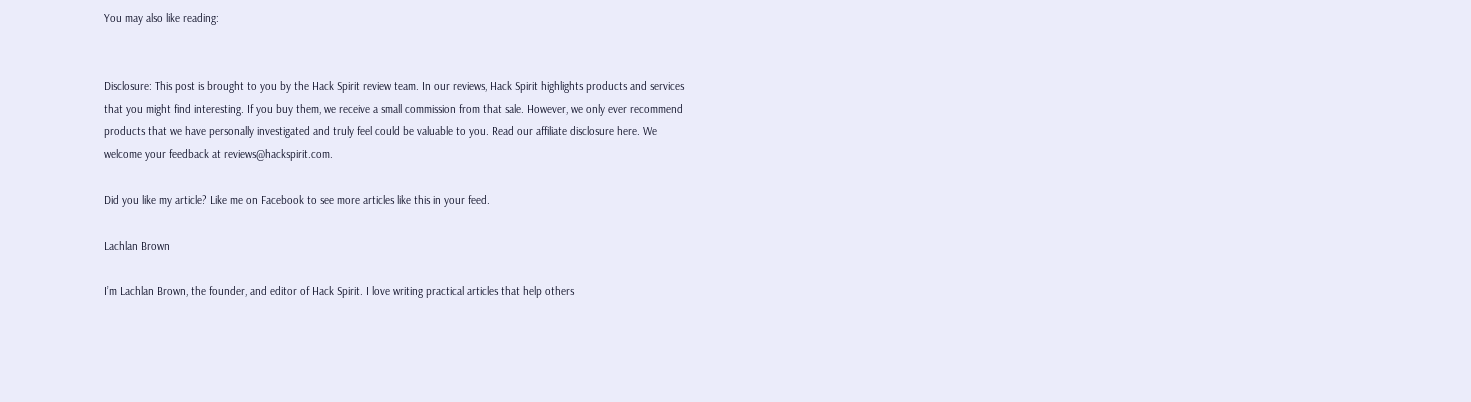You may also like reading:


Disclosure: This post is brought to you by the Hack Spirit review team. In our reviews, Hack Spirit highlights products and services that you might find interesting. If you buy them, we receive a small commission from that sale. However, we only ever recommend products that we have personally investigated and truly feel could be valuable to you. Read our affiliate disclosure here. We welcome your feedback at reviews@hackspirit.com.

Did you like my article? Like me on Facebook to see more articles like this in your feed.

Lachlan Brown

I’m Lachlan Brown, the founder, and editor of Hack Spirit. I love writing practical articles that help others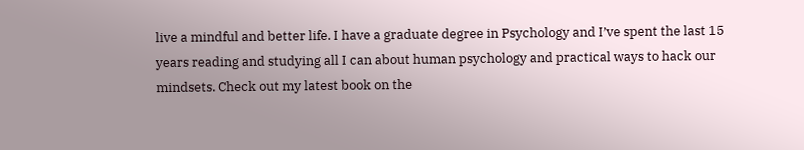live a mindful and better life. I have a graduate degree in Psychology and I’ve spent the last 15 years reading and studying all I can about human psychology and practical ways to hack our mindsets. Check out my latest book on the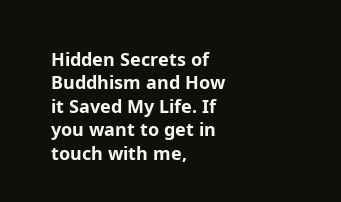Hidden Secrets of Buddhism and How it Saved My Life. If you want to get in touch with me,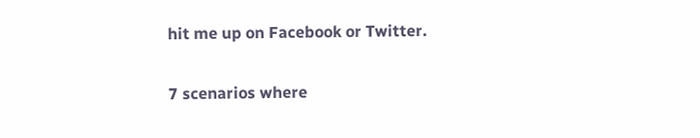hit me up on Facebook or Twitter.

7 scenarios where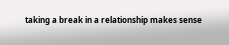taking a break in a relationship makes sense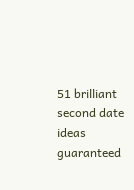51 brilliant second date ideas guaranteed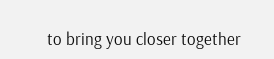to bring you closer together